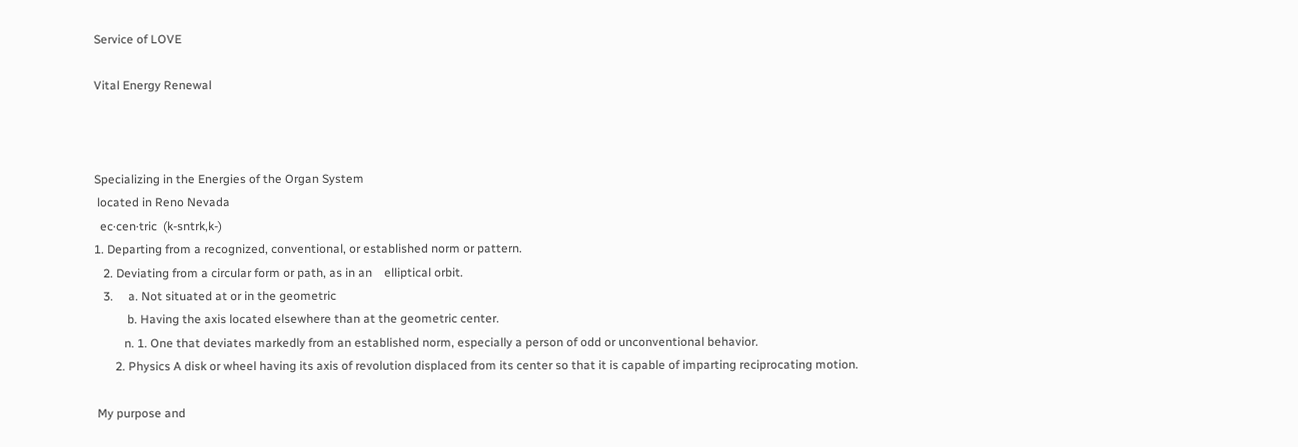Service of LOVE

Vital Energy Renewal



Specializing in the Energies of the Organ System
 located in Reno Nevada
  ec·cen·tric  (k-sntrk,k-)
1. Departing from a recognized, conventional, or established norm or pattern.
   2. Deviating from a circular form or path, as in an    elliptical orbit.
   3.     a. Not situated at or in the geometric
           b. Having the axis located elsewhere than at the geometric center.
          n. 1. One that deviates markedly from an established norm, especially a person of odd or unconventional behavior.
       2. Physics A disk or wheel having its axis of revolution displaced from its center so that it is capable of imparting reciprocating motion.

 My purpose and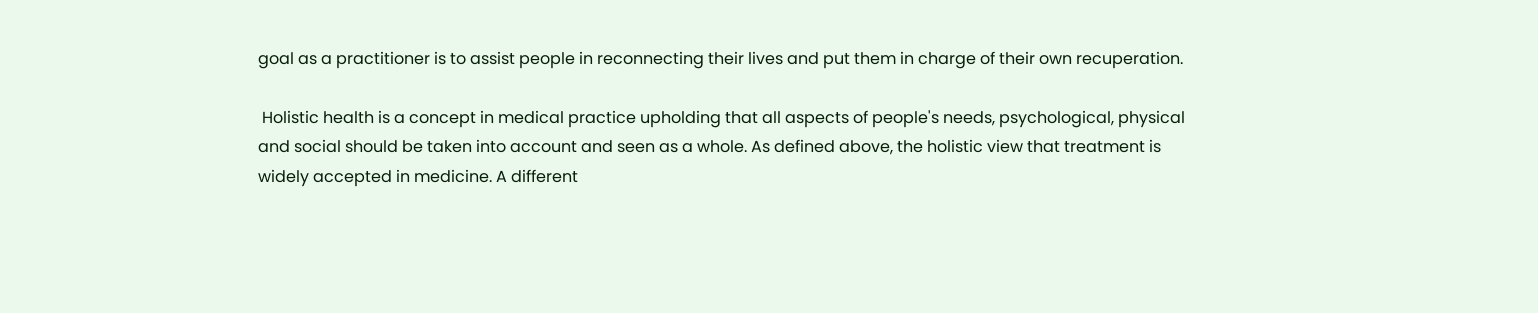goal as a practitioner is to assist people in reconnecting their lives and put them in charge of their own recuperation.

 Holistic health is a concept in medical practice upholding that all aspects of people's needs, psychological, physical and social should be taken into account and seen as a whole. As defined above, the holistic view that treatment is widely accepted in medicine. A different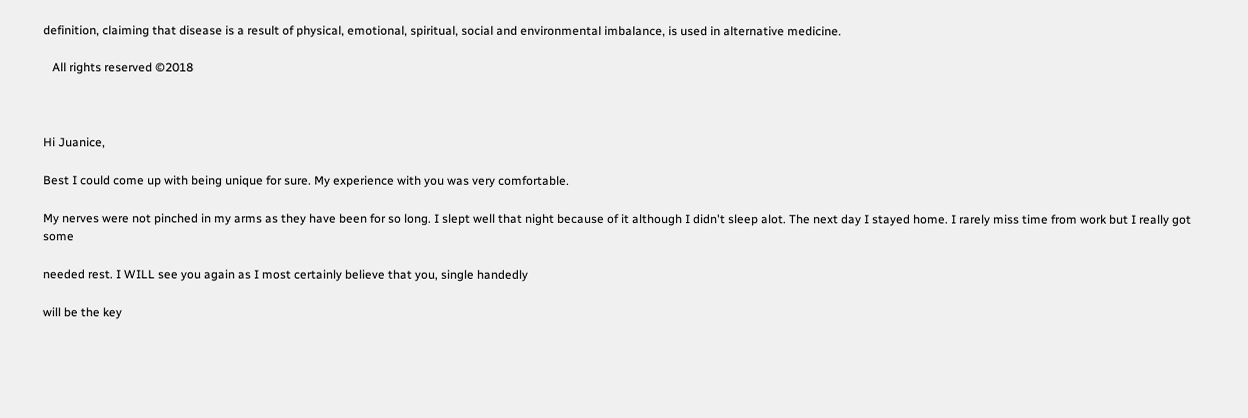definition, claiming that disease is a result of physical, emotional, spiritual, social and environmental imbalance, is used in alternative medicine.

   All rights reserved ©2018



Hi Juanice,

Best I could come up with being unique for sure. My experience with you was very comfortable.

My nerves were not pinched in my arms as they have been for so long. I slept well that night because of it although I didn't sleep alot. The next day I stayed home. I rarely miss time from work but I really got some

needed rest. I WILL see you again as I most certainly believe that you, single handedly

will be the key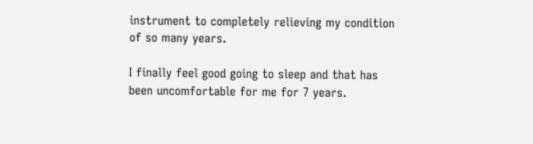instrument to completely relieving my condition of so many years.

I finally feel good going to sleep and that has been uncomfortable for me for 7 years.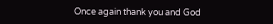Once again thank you and God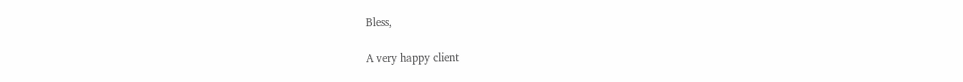Bless,

A very happy client